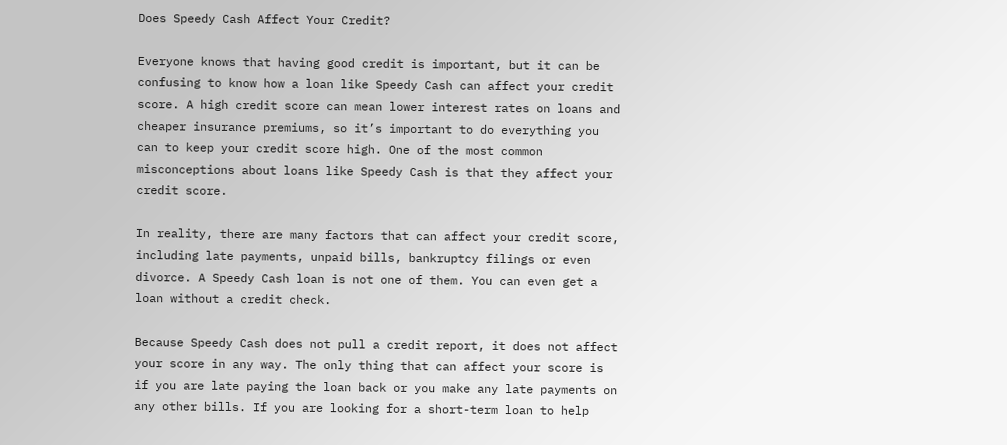Does Speedy Cash Affect Your Credit?

Everyone knows that having good credit is important, but it can be confusing to know how a loan like Speedy Cash can affect your credit score. A high credit score can mean lower interest rates on loans and cheaper insurance premiums, so it’s important to do everything you can to keep your credit score high. One of the most common misconceptions about loans like Speedy Cash is that they affect your credit score.

In reality, there are many factors that can affect your credit score, including late payments, unpaid bills, bankruptcy filings or even divorce. A Speedy Cash loan is not one of them. You can even get a loan without a credit check.

Because Speedy Cash does not pull a credit report, it does not affect your score in any way. The only thing that can affect your score is if you are late paying the loan back or you make any late payments on any other bills. If you are looking for a short-term loan to help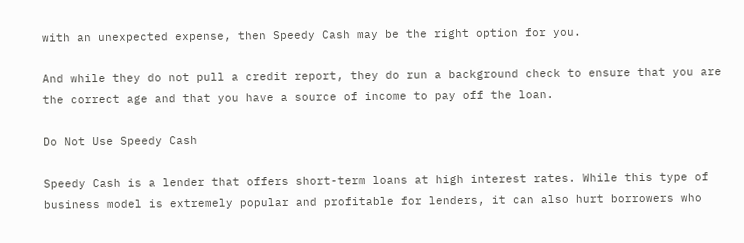with an unexpected expense, then Speedy Cash may be the right option for you.

And while they do not pull a credit report, they do run a background check to ensure that you are the correct age and that you have a source of income to pay off the loan.

Do Not Use Speedy Cash

Speedy Cash is a lender that offers short-term loans at high interest rates. While this type of business model is extremely popular and profitable for lenders, it can also hurt borrowers who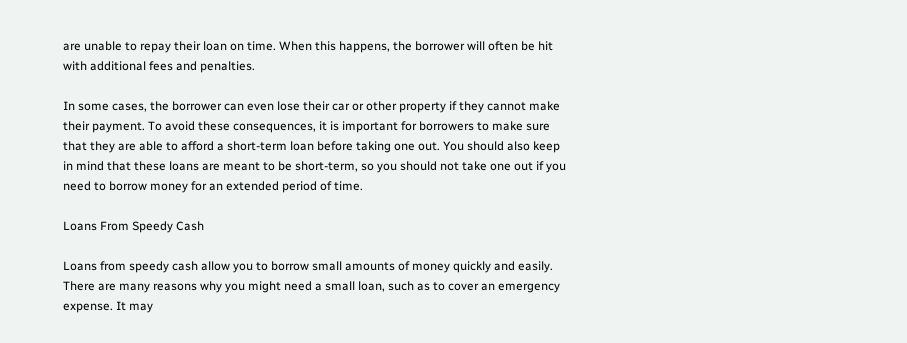are unable to repay their loan on time. When this happens, the borrower will often be hit with additional fees and penalties.

In some cases, the borrower can even lose their car or other property if they cannot make their payment. To avoid these consequences, it is important for borrowers to make sure that they are able to afford a short-term loan before taking one out. You should also keep in mind that these loans are meant to be short-term, so you should not take one out if you need to borrow money for an extended period of time.

Loans From Speedy Cash

Loans from speedy cash allow you to borrow small amounts of money quickly and easily. There are many reasons why you might need a small loan, such as to cover an emergency expense. It may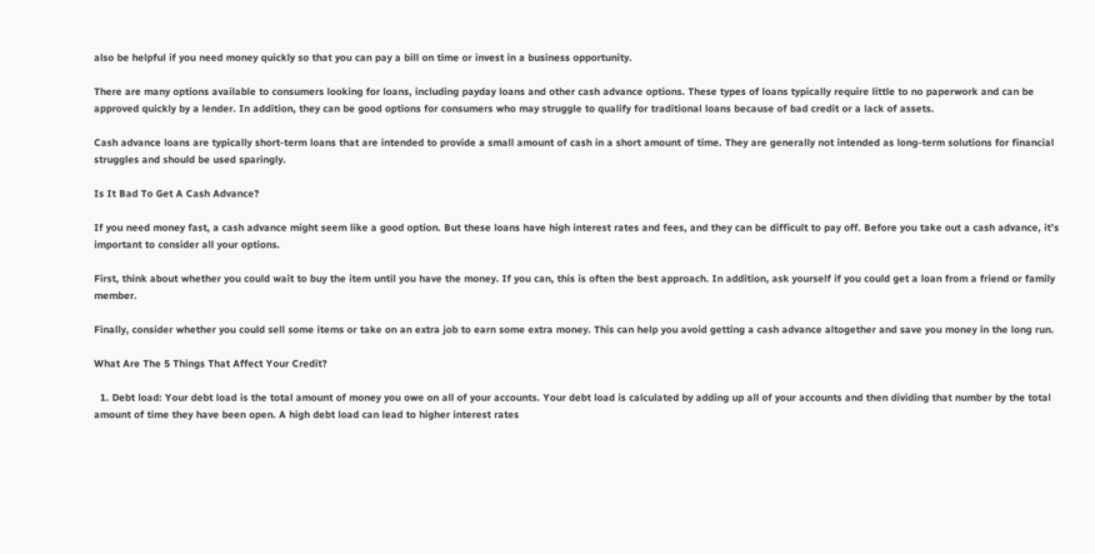also be helpful if you need money quickly so that you can pay a bill on time or invest in a business opportunity.

There are many options available to consumers looking for loans, including payday loans and other cash advance options. These types of loans typically require little to no paperwork and can be approved quickly by a lender. In addition, they can be good options for consumers who may struggle to qualify for traditional loans because of bad credit or a lack of assets.

Cash advance loans are typically short-term loans that are intended to provide a small amount of cash in a short amount of time. They are generally not intended as long-term solutions for financial struggles and should be used sparingly.

Is It Bad To Get A Cash Advance?

If you need money fast, a cash advance might seem like a good option. But these loans have high interest rates and fees, and they can be difficult to pay off. Before you take out a cash advance, it’s important to consider all your options.

First, think about whether you could wait to buy the item until you have the money. If you can, this is often the best approach. In addition, ask yourself if you could get a loan from a friend or family member.

Finally, consider whether you could sell some items or take on an extra job to earn some extra money. This can help you avoid getting a cash advance altogether and save you money in the long run.

What Are The 5 Things That Affect Your Credit?

  1. Debt load: Your debt load is the total amount of money you owe on all of your accounts. Your debt load is calculated by adding up all of your accounts and then dividing that number by the total amount of time they have been open. A high debt load can lead to higher interest rates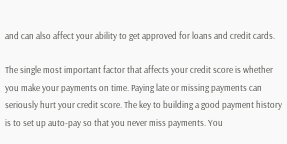and can also affect your ability to get approved for loans and credit cards.

The single most important factor that affects your credit score is whether you make your payments on time. Paying late or missing payments can seriously hurt your credit score. The key to building a good payment history is to set up auto-pay so that you never miss payments. You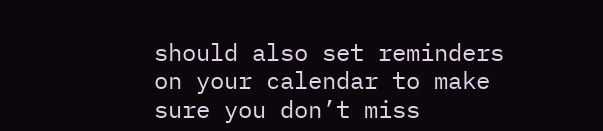should also set reminders on your calendar to make sure you don’t miss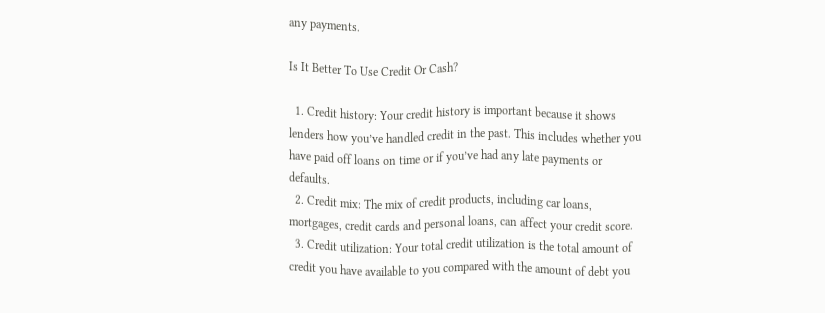any payments.

Is It Better To Use Credit Or Cash?

  1. Credit history: Your credit history is important because it shows lenders how you’ve handled credit in the past. This includes whether you have paid off loans on time or if you’ve had any late payments or defaults.
  2. Credit mix: The mix of credit products, including car loans, mortgages, credit cards and personal loans, can affect your credit score.
  3. Credit utilization: Your total credit utilization is the total amount of credit you have available to you compared with the amount of debt you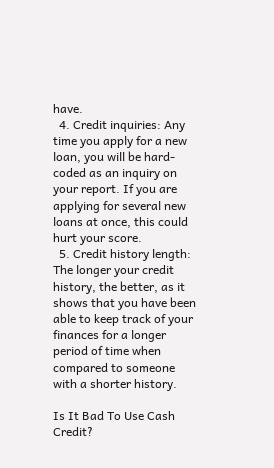have.
  4. Credit inquiries: Any time you apply for a new loan, you will be hard-coded as an inquiry on your report. If you are applying for several new loans at once, this could hurt your score.
  5. Credit history length: The longer your credit history, the better, as it shows that you have been able to keep track of your finances for a longer period of time when compared to someone with a shorter history.

Is It Bad To Use Cash Credit?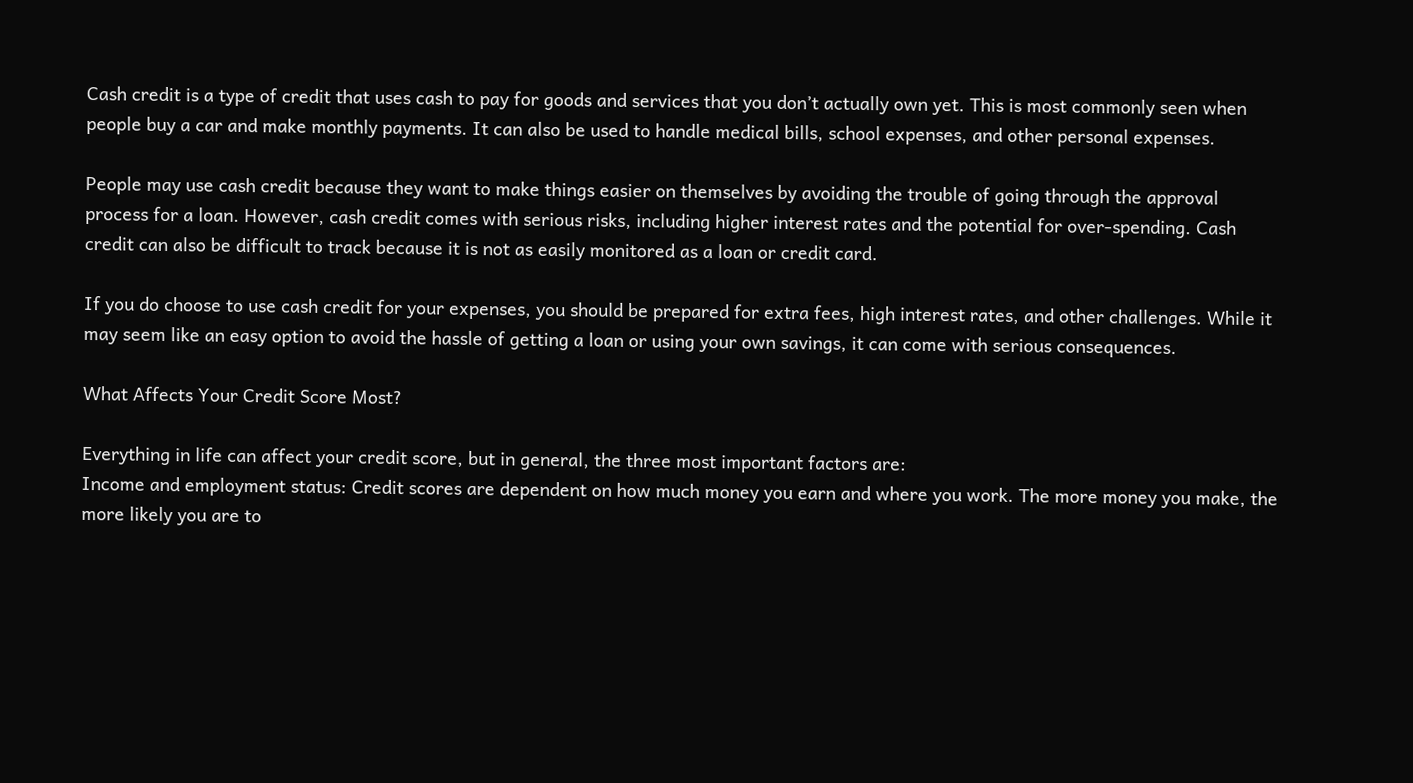Cash credit is a type of credit that uses cash to pay for goods and services that you don’t actually own yet. This is most commonly seen when people buy a car and make monthly payments. It can also be used to handle medical bills, school expenses, and other personal expenses.

People may use cash credit because they want to make things easier on themselves by avoiding the trouble of going through the approval process for a loan. However, cash credit comes with serious risks, including higher interest rates and the potential for over-spending. Cash credit can also be difficult to track because it is not as easily monitored as a loan or credit card.

If you do choose to use cash credit for your expenses, you should be prepared for extra fees, high interest rates, and other challenges. While it may seem like an easy option to avoid the hassle of getting a loan or using your own savings, it can come with serious consequences.

What Affects Your Credit Score Most?

Everything in life can affect your credit score, but in general, the three most important factors are:
Income and employment status: Credit scores are dependent on how much money you earn and where you work. The more money you make, the more likely you are to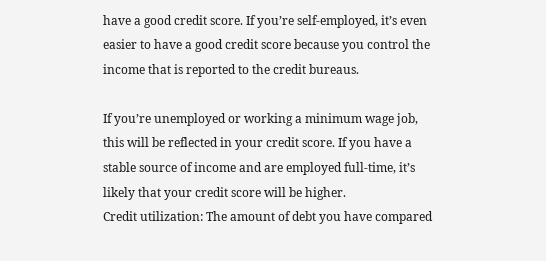have a good credit score. If you’re self-employed, it’s even easier to have a good credit score because you control the income that is reported to the credit bureaus.

If you’re unemployed or working a minimum wage job, this will be reflected in your credit score. If you have a stable source of income and are employed full-time, it’s likely that your credit score will be higher.
Credit utilization: The amount of debt you have compared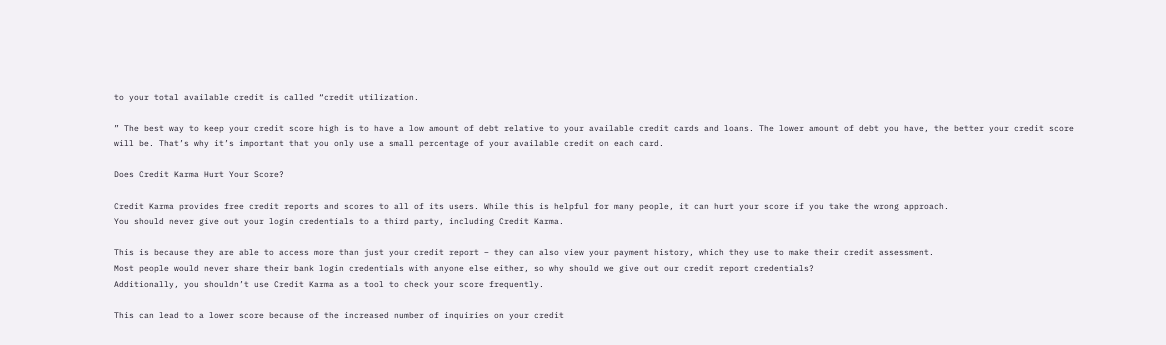to your total available credit is called “credit utilization.

” The best way to keep your credit score high is to have a low amount of debt relative to your available credit cards and loans. The lower amount of debt you have, the better your credit score will be. That’s why it’s important that you only use a small percentage of your available credit on each card.

Does Credit Karma Hurt Your Score?

Credit Karma provides free credit reports and scores to all of its users. While this is helpful for many people, it can hurt your score if you take the wrong approach.
You should never give out your login credentials to a third party, including Credit Karma.

This is because they are able to access more than just your credit report – they can also view your payment history, which they use to make their credit assessment.
Most people would never share their bank login credentials with anyone else either, so why should we give out our credit report credentials?
Additionally, you shouldn’t use Credit Karma as a tool to check your score frequently.

This can lead to a lower score because of the increased number of inquiries on your credit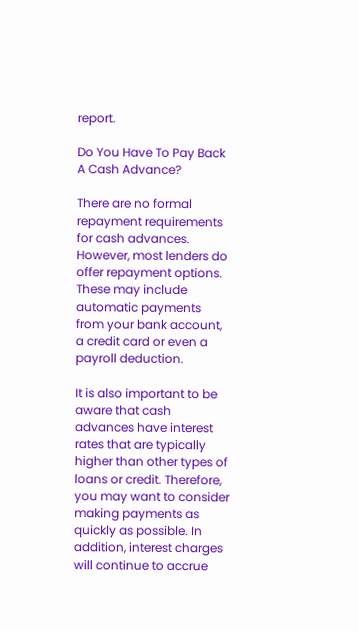report.

Do You Have To Pay Back A Cash Advance?

There are no formal repayment requirements for cash advances. However, most lenders do offer repayment options. These may include automatic payments from your bank account, a credit card or even a payroll deduction.

It is also important to be aware that cash advances have interest rates that are typically higher than other types of loans or credit. Therefore, you may want to consider making payments as quickly as possible. In addition, interest charges will continue to accrue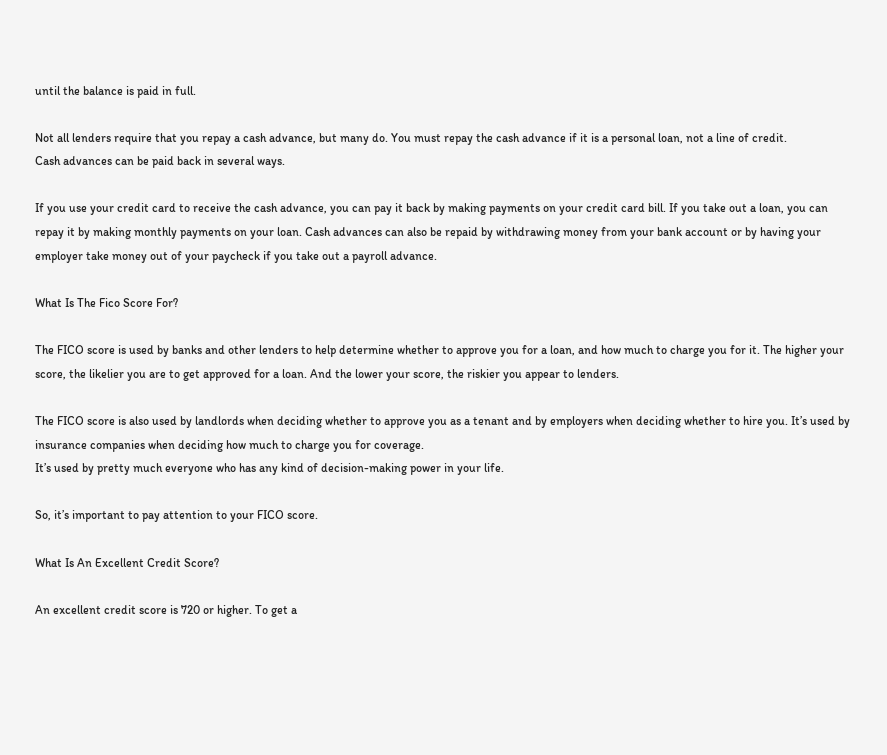until the balance is paid in full.

Not all lenders require that you repay a cash advance, but many do. You must repay the cash advance if it is a personal loan, not a line of credit.
Cash advances can be paid back in several ways.

If you use your credit card to receive the cash advance, you can pay it back by making payments on your credit card bill. If you take out a loan, you can repay it by making monthly payments on your loan. Cash advances can also be repaid by withdrawing money from your bank account or by having your employer take money out of your paycheck if you take out a payroll advance.

What Is The Fico Score For?

The FICO score is used by banks and other lenders to help determine whether to approve you for a loan, and how much to charge you for it. The higher your score, the likelier you are to get approved for a loan. And the lower your score, the riskier you appear to lenders.

The FICO score is also used by landlords when deciding whether to approve you as a tenant and by employers when deciding whether to hire you. It’s used by insurance companies when deciding how much to charge you for coverage.
It’s used by pretty much everyone who has any kind of decision-making power in your life.

So, it’s important to pay attention to your FICO score.

What Is An Excellent Credit Score?

An excellent credit score is 720 or higher. To get a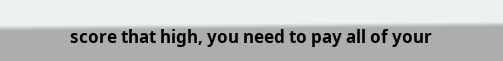score that high, you need to pay all of your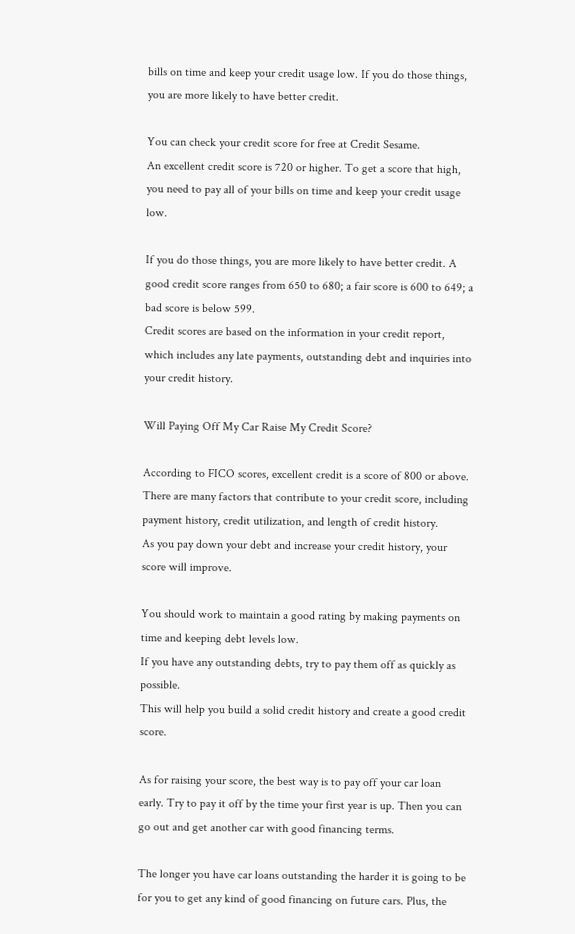bills on time and keep your credit usage low. If you do those things, you are more likely to have better credit.

You can check your credit score for free at Credit Sesame.
An excellent credit score is 720 or higher. To get a score that high, you need to pay all of your bills on time and keep your credit usage low.

If you do those things, you are more likely to have better credit. A good credit score ranges from 650 to 680; a fair score is 600 to 649; a bad score is below 599.
Credit scores are based on the information in your credit report, which includes any late payments, outstanding debt and inquiries into your credit history.

Will Paying Off My Car Raise My Credit Score?

According to FICO scores, excellent credit is a score of 800 or above. There are many factors that contribute to your credit score, including payment history, credit utilization, and length of credit history.
As you pay down your debt and increase your credit history, your score will improve.

You should work to maintain a good rating by making payments on time and keeping debt levels low.
If you have any outstanding debts, try to pay them off as quickly as possible.
This will help you build a solid credit history and create a good credit score.

As for raising your score, the best way is to pay off your car loan early. Try to pay it off by the time your first year is up. Then you can go out and get another car with good financing terms.

The longer you have car loans outstanding the harder it is going to be for you to get any kind of good financing on future cars. Plus, the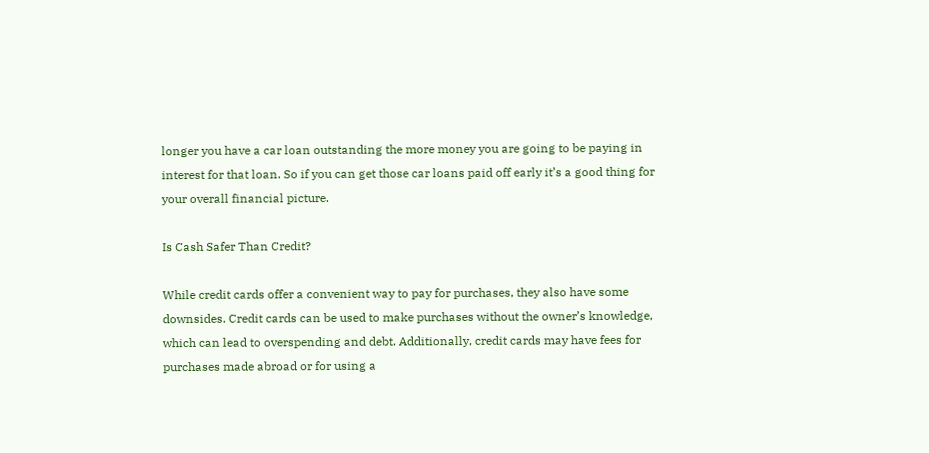longer you have a car loan outstanding the more money you are going to be paying in interest for that loan. So if you can get those car loans paid off early it’s a good thing for your overall financial picture.

Is Cash Safer Than Credit?

While credit cards offer a convenient way to pay for purchases, they also have some downsides. Credit cards can be used to make purchases without the owner’s knowledge, which can lead to overspending and debt. Additionally, credit cards may have fees for purchases made abroad or for using a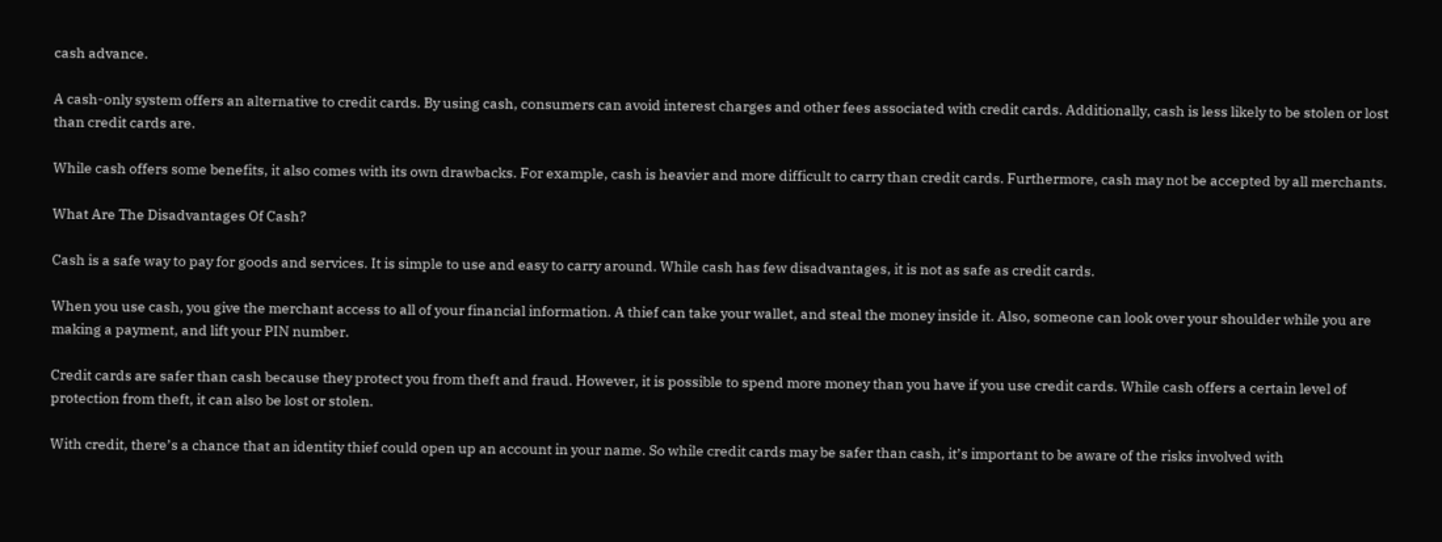cash advance.

A cash-only system offers an alternative to credit cards. By using cash, consumers can avoid interest charges and other fees associated with credit cards. Additionally, cash is less likely to be stolen or lost than credit cards are.

While cash offers some benefits, it also comes with its own drawbacks. For example, cash is heavier and more difficult to carry than credit cards. Furthermore, cash may not be accepted by all merchants.

What Are The Disadvantages Of Cash?

Cash is a safe way to pay for goods and services. It is simple to use and easy to carry around. While cash has few disadvantages, it is not as safe as credit cards.

When you use cash, you give the merchant access to all of your financial information. A thief can take your wallet, and steal the money inside it. Also, someone can look over your shoulder while you are making a payment, and lift your PIN number.

Credit cards are safer than cash because they protect you from theft and fraud. However, it is possible to spend more money than you have if you use credit cards. While cash offers a certain level of protection from theft, it can also be lost or stolen.

With credit, there’s a chance that an identity thief could open up an account in your name. So while credit cards may be safer than cash, it’s important to be aware of the risks involved with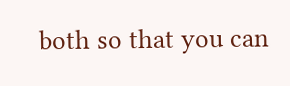both so that you can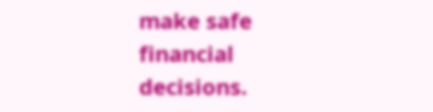make safe financial decisions.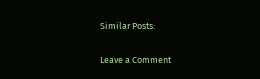Similar Posts:

Leave a Comment